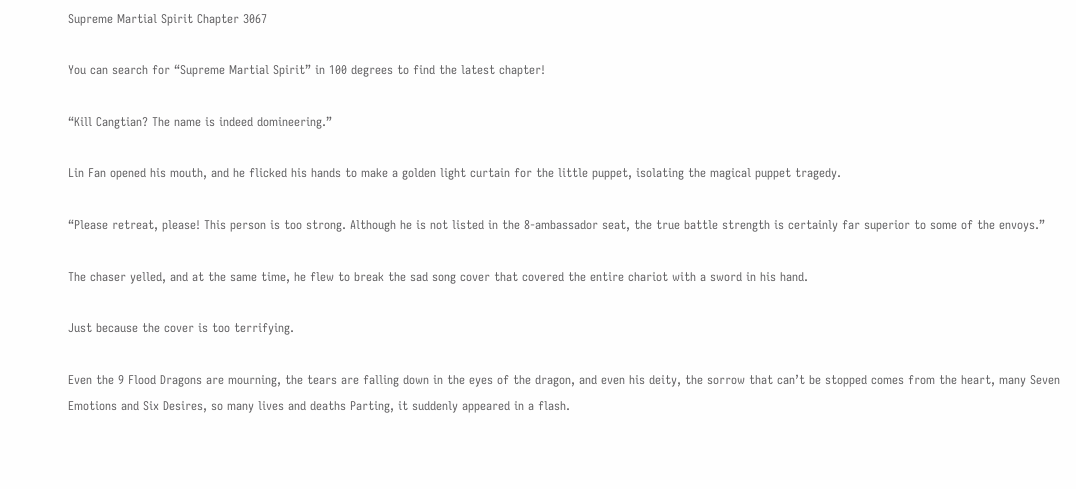Supreme Martial Spirit Chapter 3067

You can search for “Supreme Martial Spirit” in 100 degrees to find the latest chapter!

“Kill Cangtian? The name is indeed domineering.”

Lin Fan opened his mouth, and he flicked his hands to make a golden light curtain for the little puppet, isolating the magical puppet tragedy.

“Please retreat, please! This person is too strong. Although he is not listed in the 8-ambassador seat, the true battle strength is certainly far superior to some of the envoys.”

The chaser yelled, and at the same time, he flew to break the sad song cover that covered the entire chariot with a sword in his hand.

Just because the cover is too terrifying.

Even the 9 Flood Dragons are mourning, the tears are falling down in the eyes of the dragon, and even his deity, the sorrow that can’t be stopped comes from the heart, many Seven Emotions and Six Desires, so many lives and deaths Parting, it suddenly appeared in a flash.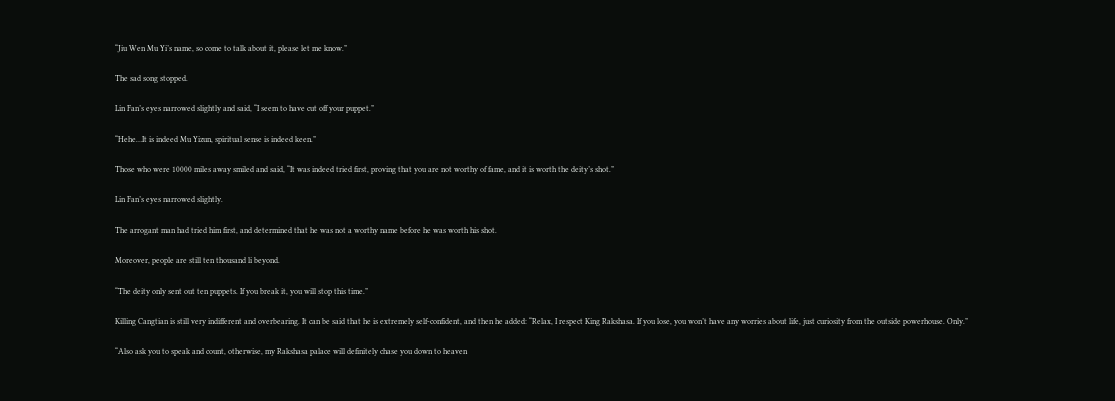“Jiu Wen Mu Yi’s name, so come to talk about it, please let me know.”

The sad song stopped.

Lin Fan’s eyes narrowed slightly and said, “I seem to have cut off your puppet.”

“Hehe…It is indeed Mu Yizun, spiritual sense is indeed keen.”

Those who were 10000 miles away smiled and said, “It was indeed tried first, proving that you are not worthy of fame, and it is worth the deity’s shot.”

Lin Fan’s eyes narrowed slightly.

The arrogant man had tried him first, and determined that he was not a worthy name before he was worth his shot.

Moreover, people are still ten thousand li beyond.

“The deity only sent out ten puppets. If you break it, you will stop this time.”

Killing Cangtian is still very indifferent and overbearing. It can be said that he is extremely self-confident, and then he added: “Relax, I respect King Rakshasa. If you lose, you won’t have any worries about life, just curiosity from the outside powerhouse. Only.”

“Also ask you to speak and count, otherwise, my Rakshasa palace will definitely chase you down to heaven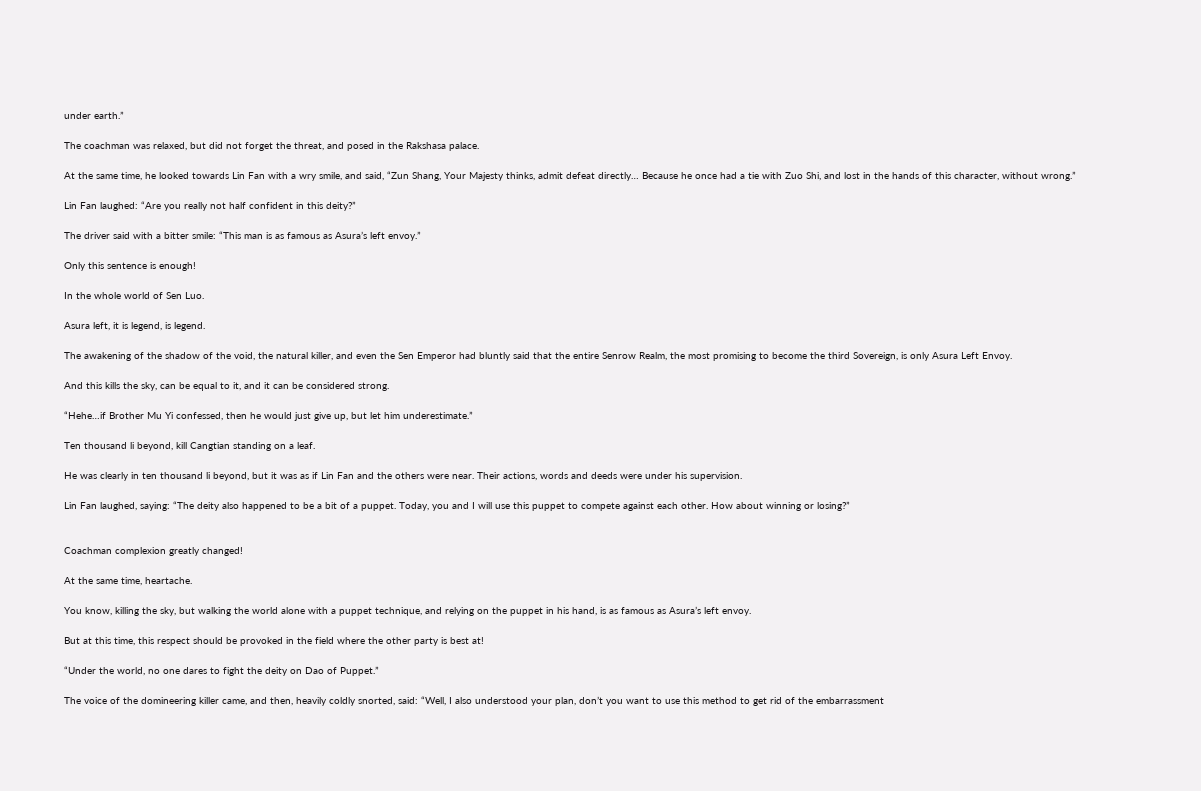under earth.”

The coachman was relaxed, but did not forget the threat, and posed in the Rakshasa palace.

At the same time, he looked towards Lin Fan with a wry smile, and said, “Zun Shang, Your Majesty thinks, admit defeat directly… Because he once had a tie with Zuo Shi, and lost in the hands of this character, without wrong.”

Lin Fan laughed: “Are you really not half confident in this deity?”

The driver said with a bitter smile: “This man is as famous as Asura’s left envoy.”

Only this sentence is enough!

In the whole world of Sen Luo.

Asura left, it is legend, is legend.

The awakening of the shadow of the void, the natural killer, and even the Sen Emperor had bluntly said that the entire Senrow Realm, the most promising to become the third Sovereign, is only Asura Left Envoy.

And this kills the sky, can be equal to it, and it can be considered strong.

“Hehe…if Brother Mu Yi confessed, then he would just give up, but let him underestimate.”

Ten thousand li beyond, kill Cangtian standing on a leaf.

He was clearly in ten thousand li beyond, but it was as if Lin Fan and the others were near. Their actions, words and deeds were under his supervision.

Lin Fan laughed, saying: “The deity also happened to be a bit of a puppet. Today, you and I will use this puppet to compete against each other. How about winning or losing?”


Coachman complexion greatly changed!

At the same time, heartache.

You know, killing the sky, but walking the world alone with a puppet technique, and relying on the puppet in his hand, is as famous as Asura’s left envoy.

But at this time, this respect should be provoked in the field where the other party is best at!

“Under the world, no one dares to fight the deity on Dao of Puppet.”

The voice of the domineering killer came, and then, heavily coldly snorted, said: “Well, I also understood your plan, don’t you want to use this method to get rid of the embarrassment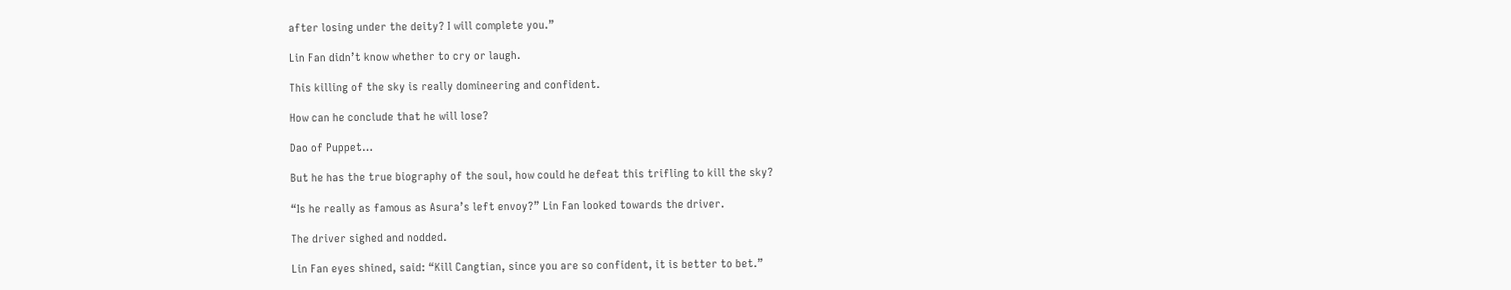after losing under the deity? I will complete you.”

Lin Fan didn’t know whether to cry or laugh.

This killing of the sky is really domineering and confident.

How can he conclude that he will lose?

Dao of Puppet…

But he has the true biography of the soul, how could he defeat this trifling to kill the sky?

“Is he really as famous as Asura’s left envoy?” Lin Fan looked towards the driver.

The driver sighed and nodded.

Lin Fan eyes shined, said: “Kill Cangtian, since you are so confident, it is better to bet.”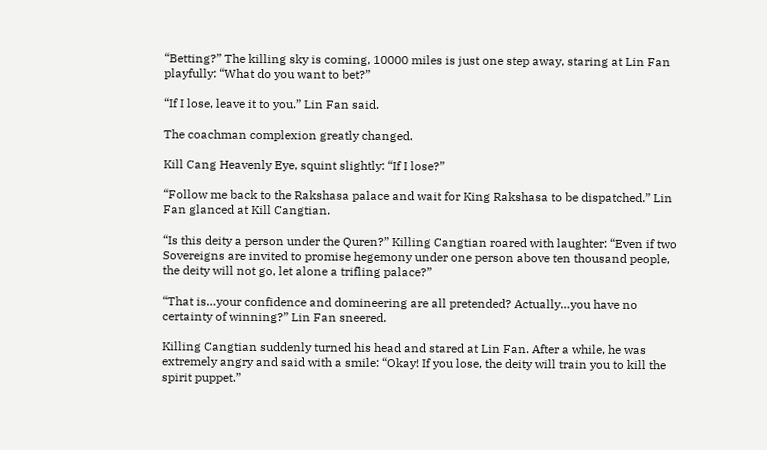“Betting?” The killing sky is coming, 10000 miles is just one step away, staring at Lin Fan playfully: “What do you want to bet?”

“If I lose, leave it to you.” Lin Fan said.

The coachman complexion greatly changed.

Kill Cang Heavenly Eye, squint slightly: “If I lose?”

“Follow me back to the Rakshasa palace and wait for King Rakshasa to be dispatched.” Lin Fan glanced at Kill Cangtian.

“Is this deity a person under the Quren?” Killing Cangtian roared with laughter: “Even if two Sovereigns are invited to promise hegemony under one person above ten thousand people, the deity will not go, let alone a trifling palace?”

“That is…your confidence and domineering are all pretended? Actually…you have no certainty of winning?” Lin Fan sneered.

Killing Cangtian suddenly turned his head and stared at Lin Fan. After a while, he was extremely angry and said with a smile: “Okay! If you lose, the deity will train you to kill the spirit puppet.”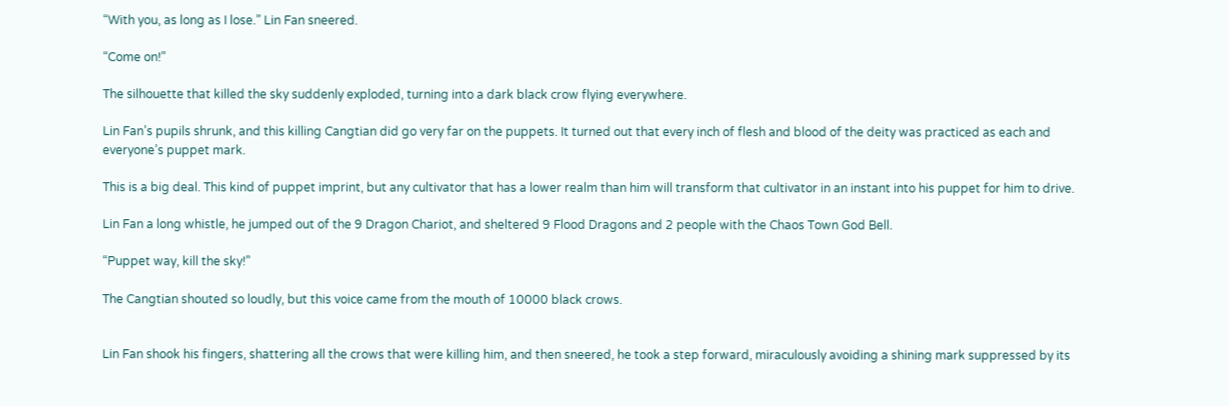“With you, as long as I lose.” Lin Fan sneered.

“Come on!”

The silhouette that killed the sky suddenly exploded, turning into a dark black crow flying everywhere.

Lin Fan’s pupils shrunk, and this killing Cangtian did go very far on the puppets. It turned out that every inch of flesh and blood of the deity was practiced as each and everyone’s puppet mark.

This is a big deal. This kind of puppet imprint, but any cultivator that has a lower realm than him will transform that cultivator in an instant into his puppet for him to drive.

Lin Fan a long whistle, he jumped out of the 9 Dragon Chariot, and sheltered 9 Flood Dragons and 2 people with the Chaos Town God Bell.

“Puppet way, kill the sky!”

The Cangtian shouted so loudly, but this voice came from the mouth of 10000 black crows.


Lin Fan shook his fingers, shattering all the crows that were killing him, and then sneered, he took a step forward, miraculously avoiding a shining mark suppressed by its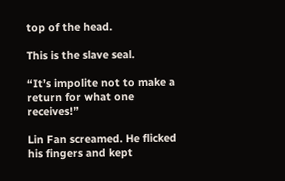top of the head.

This is the slave seal.

“It’s impolite not to make a return for what one receives!”

Lin Fan screamed. He flicked his fingers and kept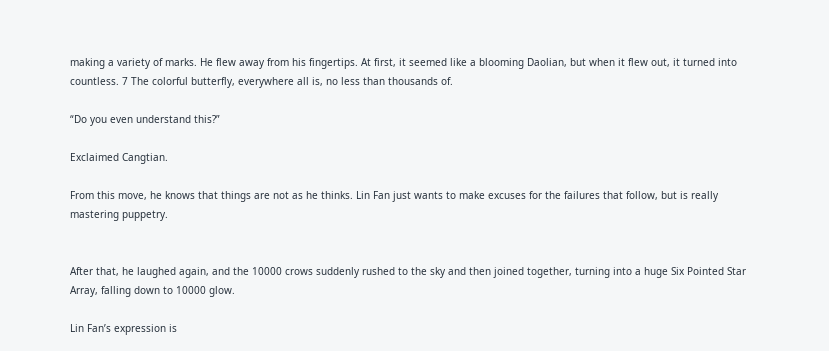making a variety of marks. He flew away from his fingertips. At first, it seemed like a blooming Daolian, but when it flew out, it turned into countless. 7 The colorful butterfly, everywhere all is, no less than thousands of.

“Do you even understand this?”

Exclaimed Cangtian.

From this move, he knows that things are not as he thinks. Lin Fan just wants to make excuses for the failures that follow, but is really mastering puppetry.


After that, he laughed again, and the 10000 crows suddenly rushed to the sky and then joined together, turning into a huge Six Pointed Star Array, falling down to 10000 glow.

Lin Fan’s expression is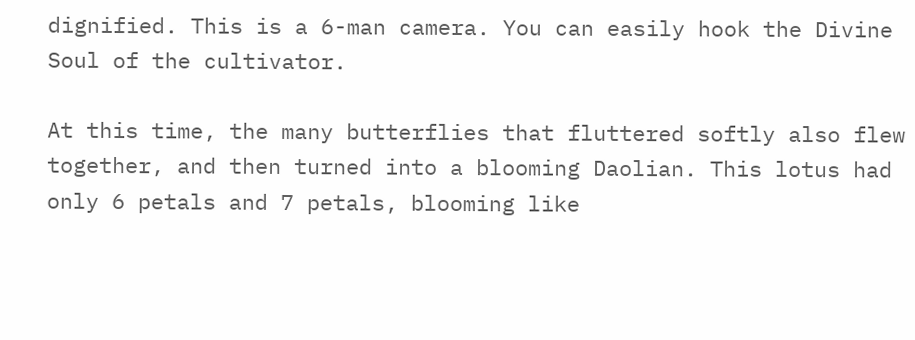dignified. This is a 6-man camera. You can easily hook the Divine Soul of the cultivator.

At this time, the many butterflies that fluttered softly also flew together, and then turned into a blooming Daolian. This lotus had only 6 petals and 7 petals, blooming like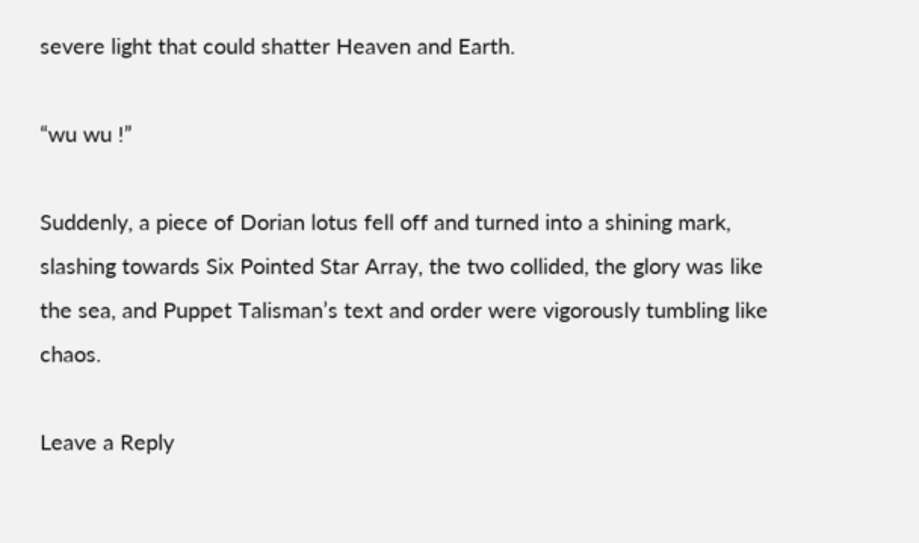severe light that could shatter Heaven and Earth.

“wu wu !”

Suddenly, a piece of Dorian lotus fell off and turned into a shining mark, slashing towards Six Pointed Star Array, the two collided, the glory was like the sea, and Puppet Talisman’s text and order were vigorously tumbling like chaos.

Leave a Reply